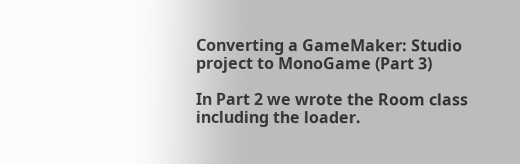Converting a GameMaker: Studio project to MonoGame (Part 3)

In Part 2 we wrote the Room class including the loader.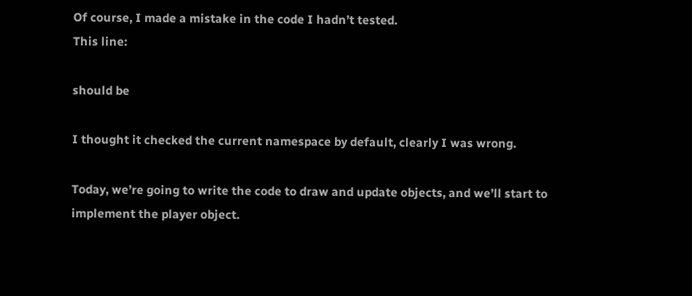Of course, I made a mistake in the code I hadn’t tested.
This line:

should be

I thought it checked the current namespace by default, clearly I was wrong.

Today, we’re going to write the code to draw and update objects, and we’ll start to implement the player object.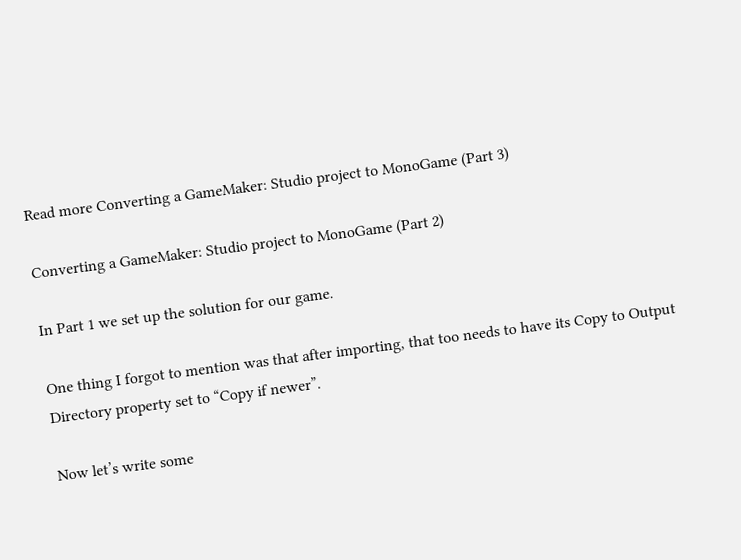Read more Converting a GameMaker: Studio project to MonoGame (Part 3)

Converting a GameMaker: Studio project to MonoGame (Part 2)

In Part 1 we set up the solution for our game.

One thing I forgot to mention was that after importing, that too needs to have its Copy to Output Directory property set to “Copy if newer”.

Now let’s write some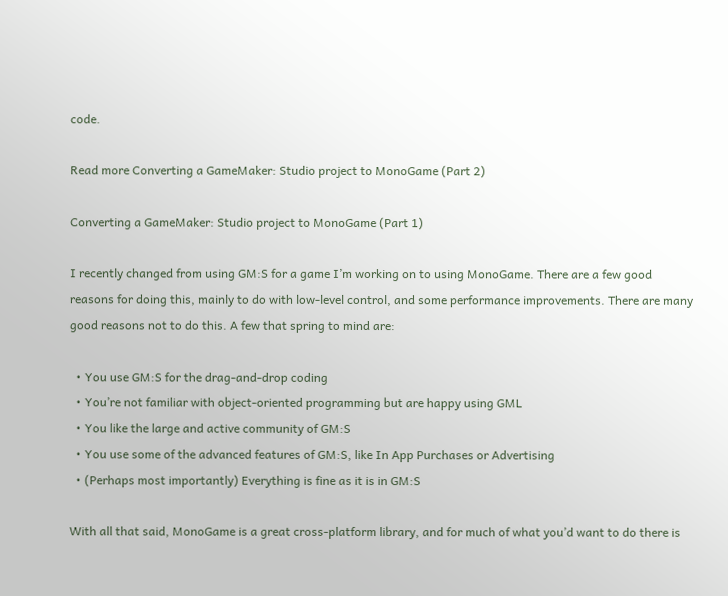code.

Read more Converting a GameMaker: Studio project to MonoGame (Part 2)

Converting a GameMaker: Studio project to MonoGame (Part 1)

I recently changed from using GM:S for a game I’m working on to using MonoGame. There are a few good reasons for doing this, mainly to do with low-level control, and some performance improvements. There are many good reasons not to do this. A few that spring to mind are:

  • You use GM:S for the drag-and-drop coding
  • You’re not familiar with object-oriented programming but are happy using GML
  • You like the large and active community of GM:S
  • You use some of the advanced features of GM:S, like In App Purchases or Advertising
  • (Perhaps most importantly) Everything is fine as it is in GM:S

With all that said, MonoGame is a great cross-platform library, and for much of what you’d want to do there is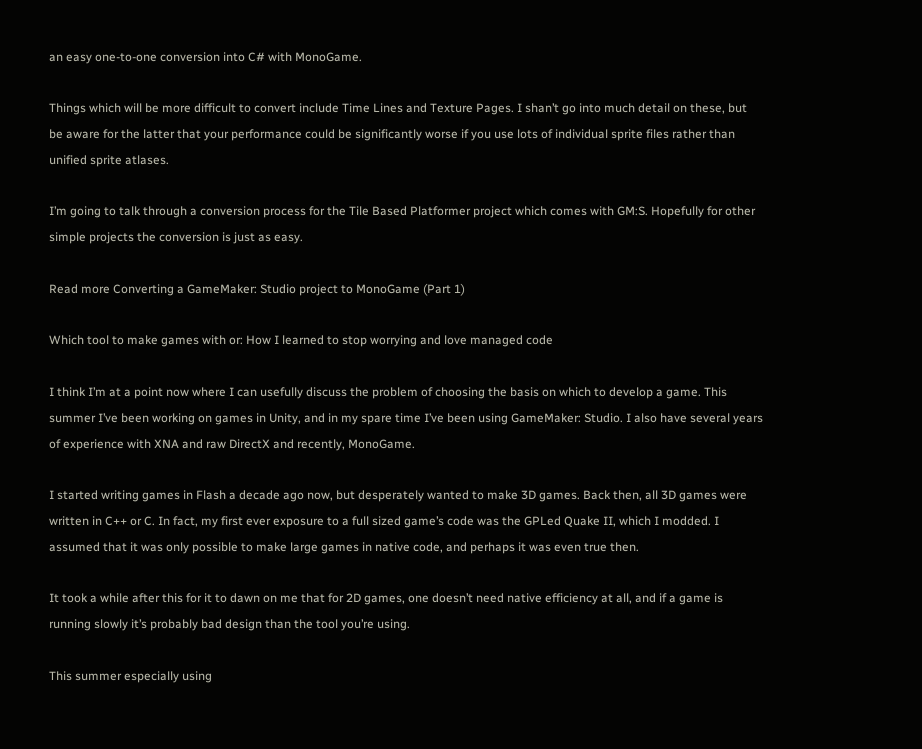an easy one-to-one conversion into C# with MonoGame.

Things which will be more difficult to convert include Time Lines and Texture Pages. I shan’t go into much detail on these, but be aware for the latter that your performance could be significantly worse if you use lots of individual sprite files rather than unified sprite atlases.

I’m going to talk through a conversion process for the Tile Based Platformer project which comes with GM:S. Hopefully for other simple projects the conversion is just as easy.

Read more Converting a GameMaker: Studio project to MonoGame (Part 1)

Which tool to make games with or: How I learned to stop worrying and love managed code

I think I’m at a point now where I can usefully discuss the problem of choosing the basis on which to develop a game. This summer I’ve been working on games in Unity, and in my spare time I’ve been using GameMaker: Studio. I also have several years of experience with XNA and raw DirectX and recently, MonoGame.

I started writing games in Flash a decade ago now, but desperately wanted to make 3D games. Back then, all 3D games were written in C++ or C. In fact, my first ever exposure to a full sized game’s code was the GPLed Quake II, which I modded. I assumed that it was only possible to make large games in native code, and perhaps it was even true then.

It took a while after this for it to dawn on me that for 2D games, one doesn’t need native efficiency at all, and if a game is running slowly it’s probably bad design than the tool you’re using.

This summer especially using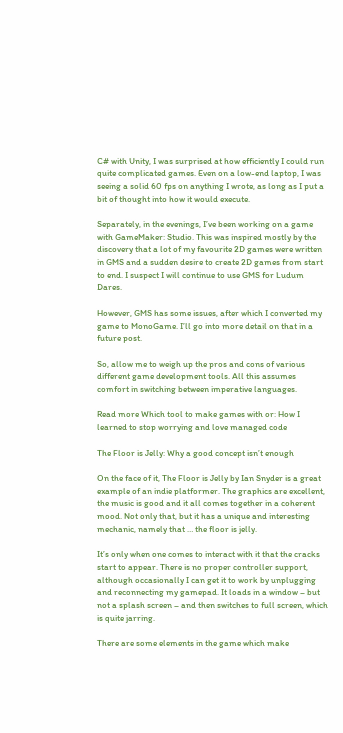C# with Unity, I was surprised at how efficiently I could run quite complicated games. Even on a low-end laptop, I was seeing a solid 60 fps on anything I wrote, as long as I put a bit of thought into how it would execute.

Separately, in the evenings, I’ve been working on a game with GameMaker: Studio. This was inspired mostly by the discovery that a lot of my favourite 2D games were written in GMS and a sudden desire to create 2D games from start to end. I suspect I will continue to use GMS for Ludum Dares.

However, GMS has some issues, after which I converted my game to MonoGame. I’ll go into more detail on that in a future post.

So, allow me to weigh up the pros and cons of various different game development tools. All this assumes comfort in switching between imperative languages.

Read more Which tool to make games with or: How I learned to stop worrying and love managed code

The Floor is Jelly: Why a good concept isn’t enough

On the face of it, The Floor is Jelly by Ian Snyder is a great example of an indie platformer. The graphics are excellent, the music is good and it all comes together in a coherent mood. Not only that, but it has a unique and interesting mechanic, namely that … the floor is jelly.

It’s only when one comes to interact with it that the cracks start to appear. There is no proper controller support, although occasionally I can get it to work by unplugging and reconnecting my gamepad. It loads in a window – but not a splash screen – and then switches to full screen, which is quite jarring.

There are some elements in the game which make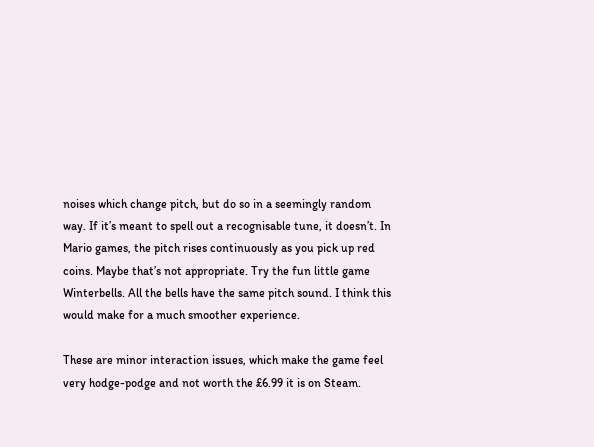noises which change pitch, but do so in a seemingly random way. If it’s meant to spell out a recognisable tune, it doesn’t. In Mario games, the pitch rises continuously as you pick up red coins. Maybe that’s not appropriate. Try the fun little game Winterbells. All the bells have the same pitch sound. I think this would make for a much smoother experience.

These are minor interaction issues, which make the game feel very hodge-podge and not worth the £6.99 it is on Steam.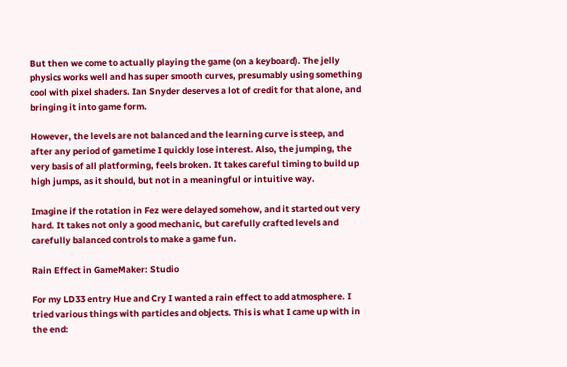But then we come to actually playing the game (on a keyboard). The jelly physics works well and has super smooth curves, presumably using something cool with pixel shaders. Ian Snyder deserves a lot of credit for that alone, and bringing it into game form.

However, the levels are not balanced and the learning curve is steep, and after any period of gametime I quickly lose interest. Also, the jumping, the very basis of all platforming, feels broken. It takes careful timing to build up high jumps, as it should, but not in a meaningful or intuitive way.

Imagine if the rotation in Fez were delayed somehow, and it started out very hard. It takes not only a good mechanic, but carefully crafted levels and carefully balanced controls to make a game fun.

Rain Effect in GameMaker: Studio

For my LD33 entry Hue and Cry I wanted a rain effect to add atmosphere. I tried various things with particles and objects. This is what I came up with in the end: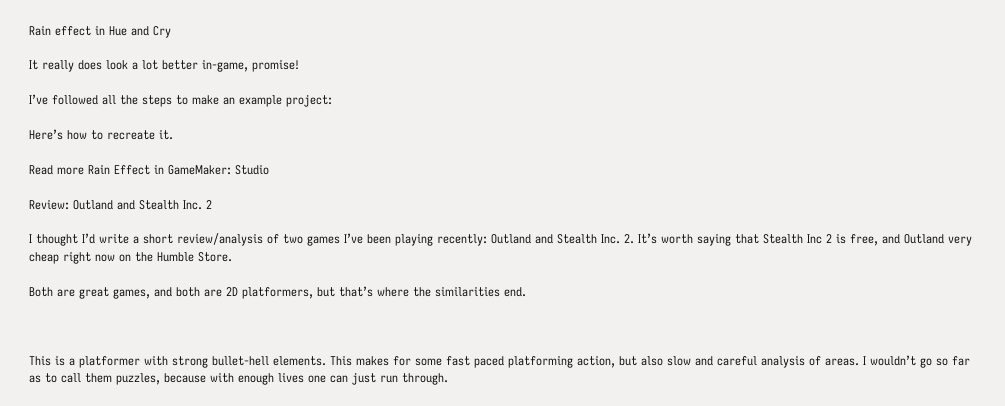Rain effect in Hue and Cry

It really does look a lot better in-game, promise!

I’ve followed all the steps to make an example project:

Here’s how to recreate it.

Read more Rain Effect in GameMaker: Studio

Review: Outland and Stealth Inc. 2

I thought I’d write a short review/analysis of two games I’ve been playing recently: Outland and Stealth Inc. 2. It’s worth saying that Stealth Inc 2 is free, and Outland very cheap right now on the Humble Store.

Both are great games, and both are 2D platformers, but that’s where the similarities end.



This is a platformer with strong bullet-hell elements. This makes for some fast paced platforming action, but also slow and careful analysis of areas. I wouldn’t go so far as to call them puzzles, because with enough lives one can just run through.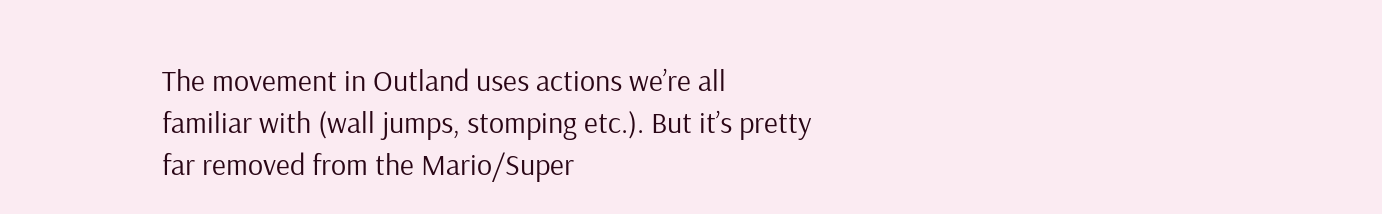The movement in Outland uses actions we’re all familiar with (wall jumps, stomping etc.). But it’s pretty far removed from the Mario/Super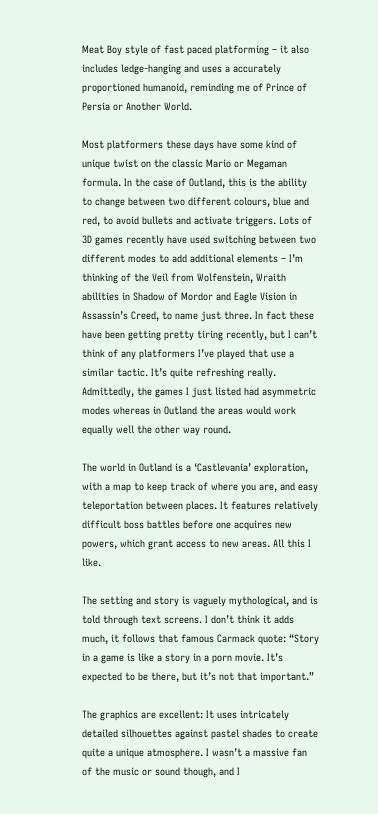Meat Boy style of fast paced platforming – it also includes ledge-hanging and uses a accurately proportioned humanoid, reminding me of Prince of Persia or Another World.

Most platformers these days have some kind of unique twist on the classic Mario or Megaman formula. In the case of Outland, this is the ability to change between two different colours, blue and red, to avoid bullets and activate triggers. Lots of 3D games recently have used switching between two different modes to add additional elements – I’m thinking of the Veil from Wolfenstein, Wraith abilities in Shadow of Mordor and Eagle Vision in Assassin’s Creed, to name just three. In fact these have been getting pretty tiring recently, but I can’t think of any platformers I’ve played that use a similar tactic. It’s quite refreshing really. Admittedly, the games I just listed had asymmetric modes whereas in Outland the areas would work equally well the other way round.

The world in Outland is a ‘Castlevania’ exploration, with a map to keep track of where you are, and easy teleportation between places. It features relatively difficult boss battles before one acquires new powers, which grant access to new areas. All this I like.

The setting and story is vaguely mythological, and is told through text screens. I don’t think it adds much, it follows that famous Carmack quote: “Story in a game is like a story in a porn movie. It’s expected to be there, but it’s not that important.”

The graphics are excellent: It uses intricately detailed silhouettes against pastel shades to create quite a unique atmosphere. I wasn’t a massive fan of the music or sound though, and I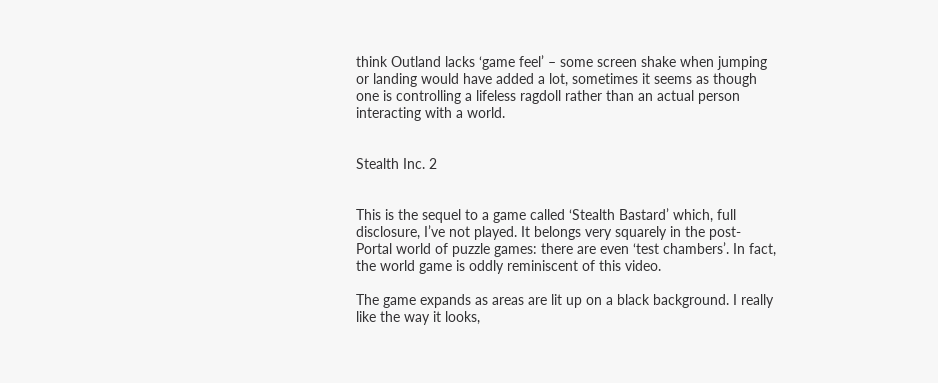think Outland lacks ‘game feel’ – some screen shake when jumping or landing would have added a lot, sometimes it seems as though one is controlling a lifeless ragdoll rather than an actual person interacting with a world.


Stealth Inc. 2


This is the sequel to a game called ‘Stealth Bastard’ which, full disclosure, I’ve not played. It belongs very squarely in the post-Portal world of puzzle games: there are even ‘test chambers’. In fact, the world game is oddly reminiscent of this video.

The game expands as areas are lit up on a black background. I really like the way it looks,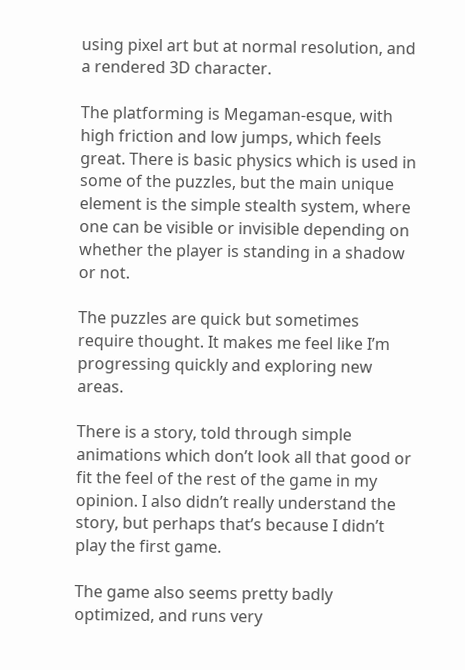using pixel art but at normal resolution, and a rendered 3D character.

The platforming is Megaman-esque, with high friction and low jumps, which feels great. There is basic physics which is used in some of the puzzles, but the main unique element is the simple stealth system, where one can be visible or invisible depending on whether the player is standing in a shadow or not.

The puzzles are quick but sometimes require thought. It makes me feel like I’m progressing quickly and exploring new areas.

There is a story, told through simple animations which don’t look all that good or fit the feel of the rest of the game in my opinion. I also didn’t really understand the story, but perhaps that’s because I didn’t play the first game.

The game also seems pretty badly optimized, and runs very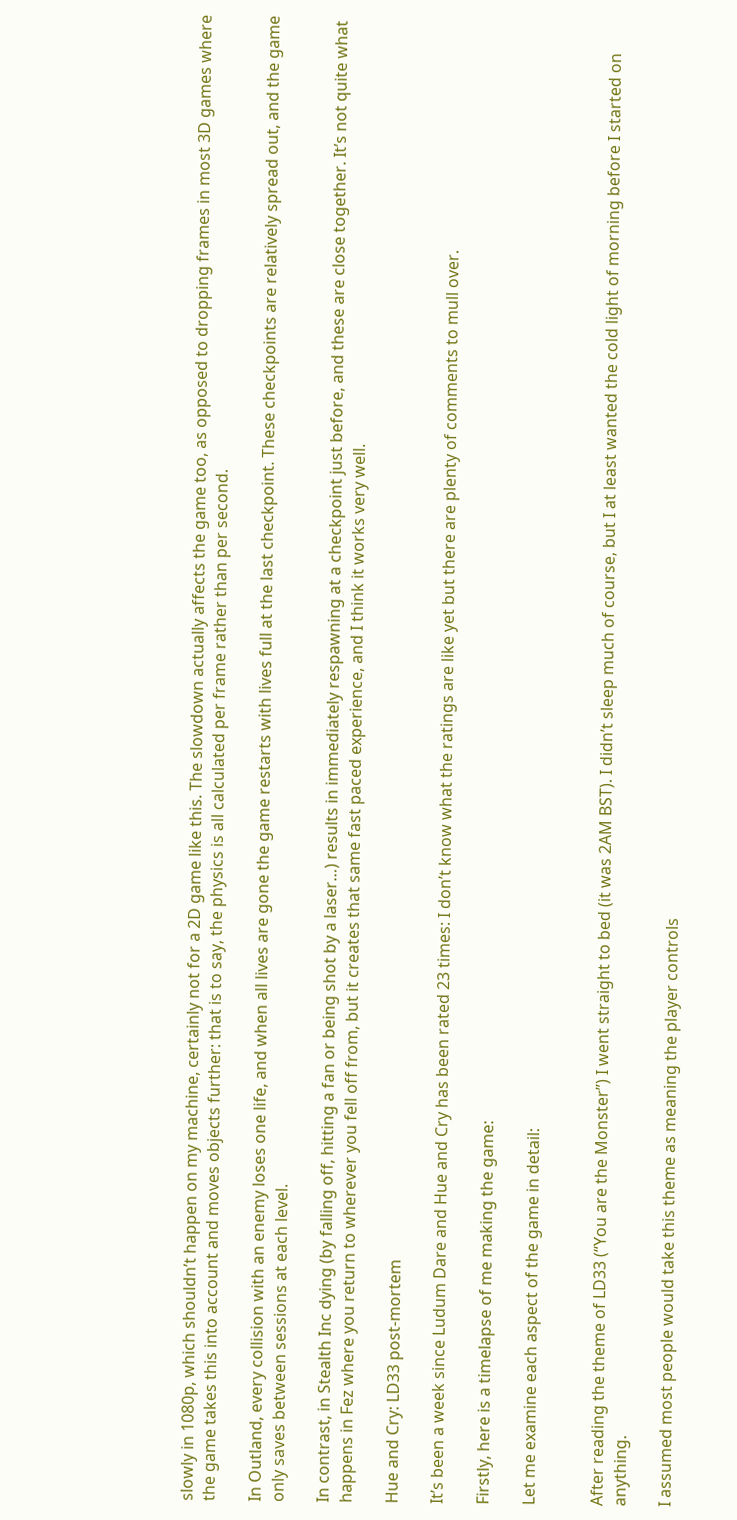slowly in 1080p, which shouldn’t happen on my machine, certainly not for a 2D game like this. The slowdown actually affects the game too, as opposed to dropping frames in most 3D games where the game takes this into account and moves objects further: that is to say, the physics is all calculated per frame rather than per second.

In Outland, every collision with an enemy loses one life, and when all lives are gone the game restarts with lives full at the last checkpoint. These checkpoints are relatively spread out, and the game only saves between sessions at each level.

In contrast, in Stealth Inc dying (by falling off, hitting a fan or being shot by a laser…) results in immediately respawning at a checkpoint just before, and these are close together. It’s not quite what happens in Fez where you return to wherever you fell off from, but it creates that same fast paced experience, and I think it works very well.

Hue and Cry: LD33 post-mortem

It’s been a week since Ludum Dare and Hue and Cry has been rated 23 times: I don’t know what the ratings are like yet but there are plenty of comments to mull over.

Firstly, here is a timelapse of me making the game:

Let me examine each aspect of the game in detail:


After reading the theme of LD33 (“You are the Monster”) I went straight to bed (it was 2AM BST). I didn’t sleep much of course, but I at least wanted the cold light of morning before I started on anything.

I assumed most people would take this theme as meaning the player controls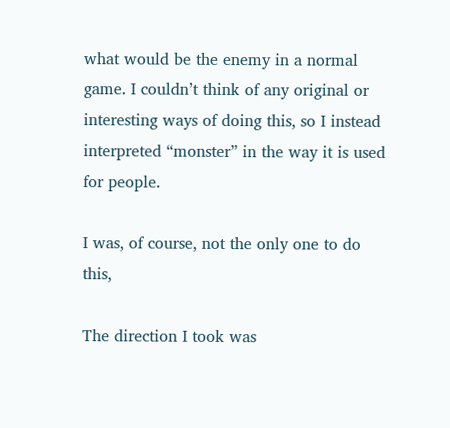what would be the enemy in a normal game. I couldn’t think of any original or interesting ways of doing this, so I instead interpreted “monster” in the way it is used for people.

I was, of course, not the only one to do this,

The direction I took was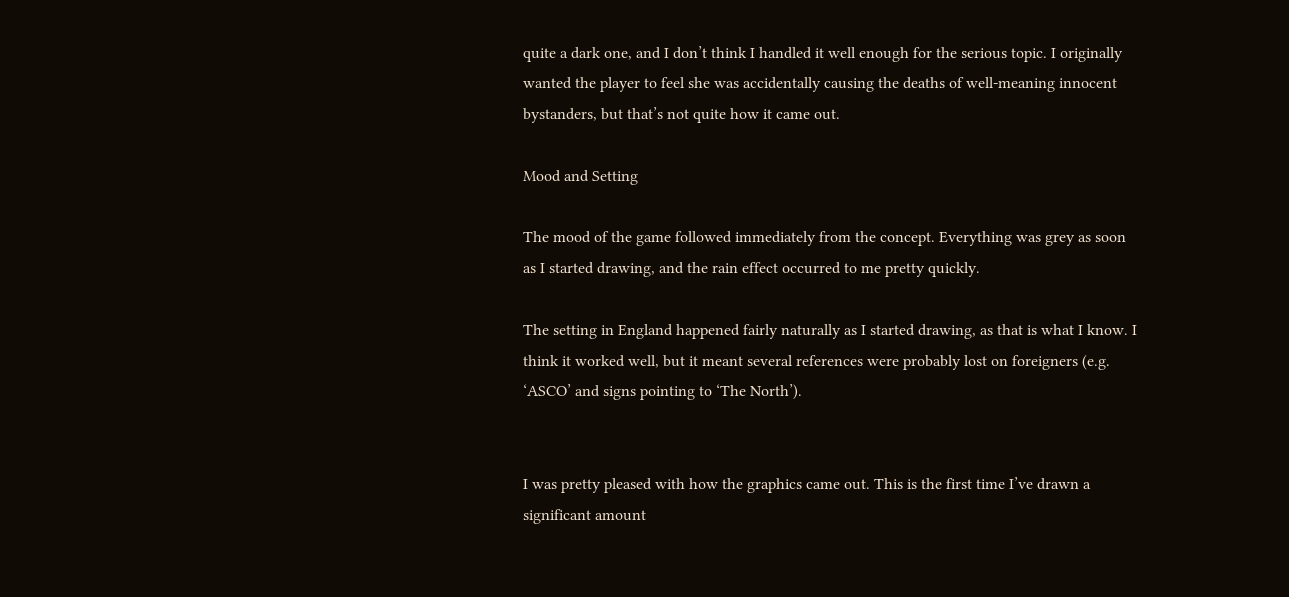quite a dark one, and I don’t think I handled it well enough for the serious topic. I originally wanted the player to feel she was accidentally causing the deaths of well-meaning innocent bystanders, but that’s not quite how it came out.

Mood and Setting

The mood of the game followed immediately from the concept. Everything was grey as soon as I started drawing, and the rain effect occurred to me pretty quickly.

The setting in England happened fairly naturally as I started drawing, as that is what I know. I think it worked well, but it meant several references were probably lost on foreigners (e.g. ‘ASCO’ and signs pointing to ‘The North’).


I was pretty pleased with how the graphics came out. This is the first time I’ve drawn a significant amount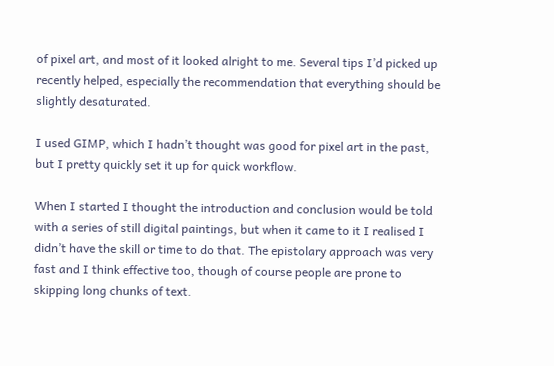of pixel art, and most of it looked alright to me. Several tips I’d picked up recently helped, especially the recommendation that everything should be slightly desaturated.

I used GIMP, which I hadn’t thought was good for pixel art in the past, but I pretty quickly set it up for quick workflow.

When I started I thought the introduction and conclusion would be told with a series of still digital paintings, but when it came to it I realised I didn’t have the skill or time to do that. The epistolary approach was very fast and I think effective too, though of course people are prone to skipping long chunks of text.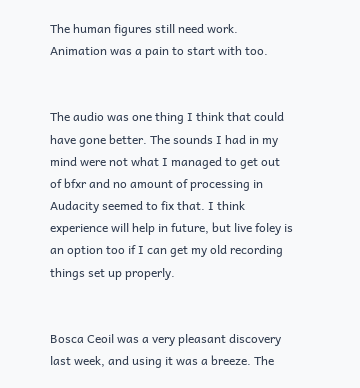The human figures still need work. Animation was a pain to start with too.


The audio was one thing I think that could have gone better. The sounds I had in my mind were not what I managed to get out of bfxr and no amount of processing in Audacity seemed to fix that. I think experience will help in future, but live foley is an option too if I can get my old recording things set up properly.


Bosca Ceoil was a very pleasant discovery last week, and using it was a breeze. The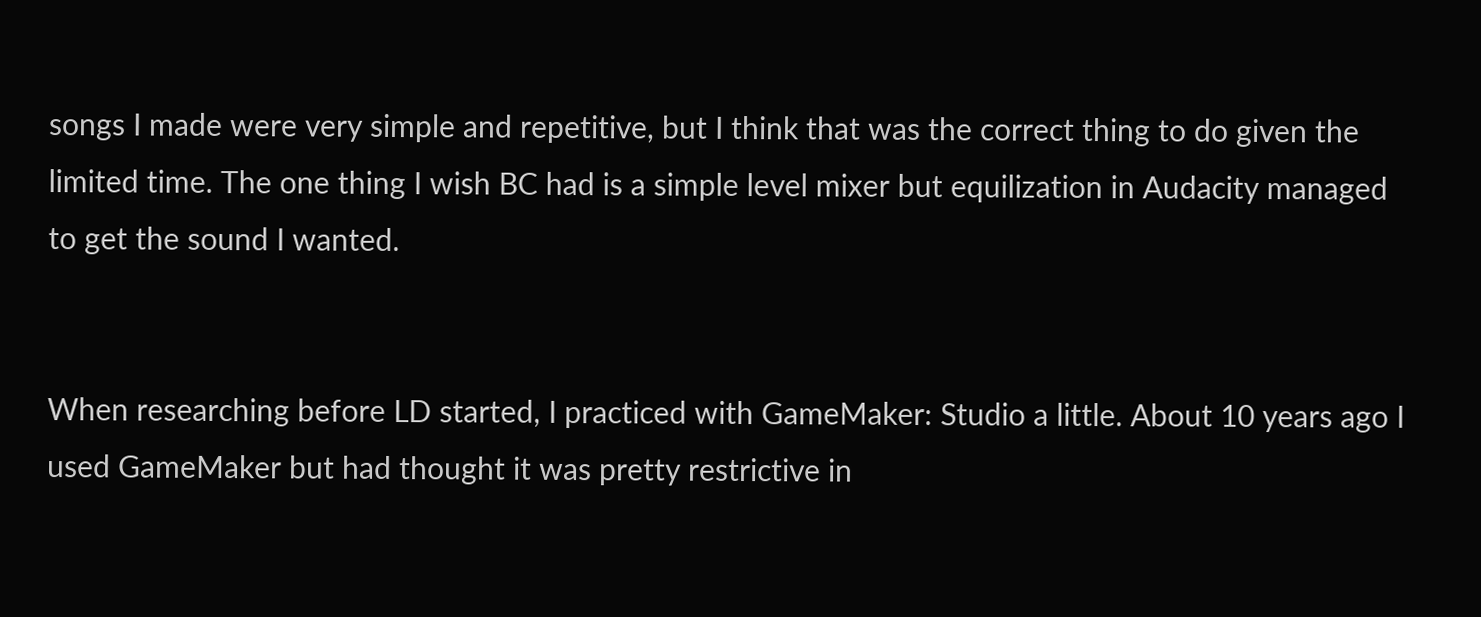songs I made were very simple and repetitive, but I think that was the correct thing to do given the limited time. The one thing I wish BC had is a simple level mixer but equilization in Audacity managed to get the sound I wanted.


When researching before LD started, I practiced with GameMaker: Studio a little. About 10 years ago I used GameMaker but had thought it was pretty restrictive in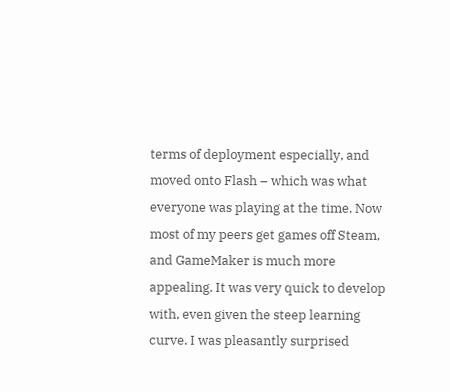terms of deployment especially, and moved onto Flash – which was what everyone was playing at the time. Now most of my peers get games off Steam, and GameMaker is much more appealing. It was very quick to develop with, even given the steep learning curve. I was pleasantly surprised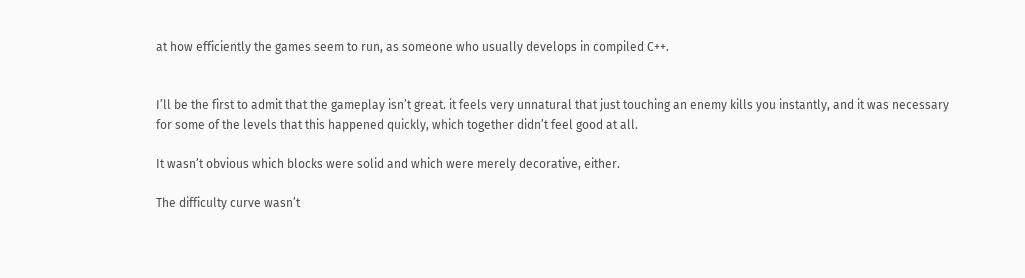at how efficiently the games seem to run, as someone who usually develops in compiled C++.


I’ll be the first to admit that the gameplay isn’t great. it feels very unnatural that just touching an enemy kills you instantly, and it was necessary for some of the levels that this happened quickly, which together didn’t feel good at all.

It wasn’t obvious which blocks were solid and which were merely decorative, either.

The difficulty curve wasn’t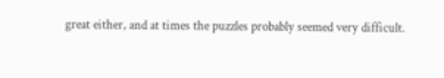great either, and at times the puzzles probably seemed very difficult.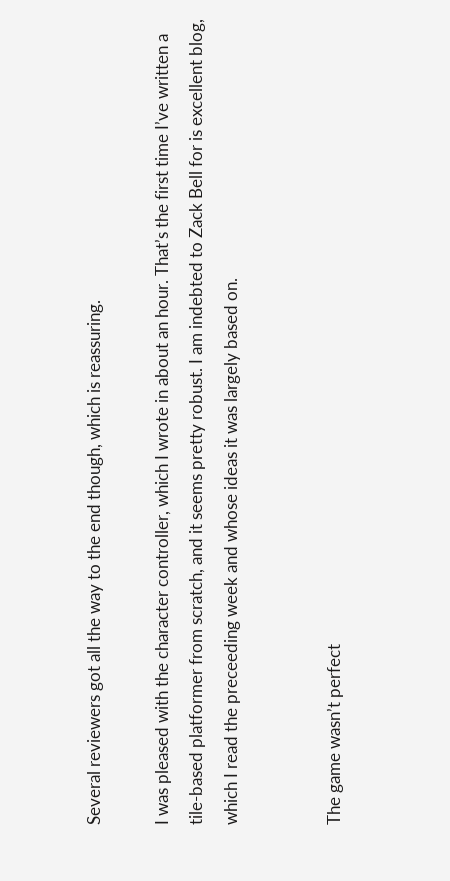Several reviewers got all the way to the end though, which is reassuring.

I was pleased with the character controller, which I wrote in about an hour. That’s the first time I’ve written a tile-based platformer from scratch, and it seems pretty robust. I am indebted to Zack Bell for is excellent blog, which I read the preceeding week and whose ideas it was largely based on.


The game wasn’t perfect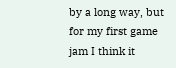by a long way, but for my first game jam I think it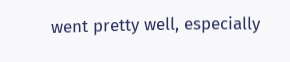went pretty well, especially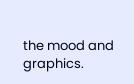the mood and graphics.